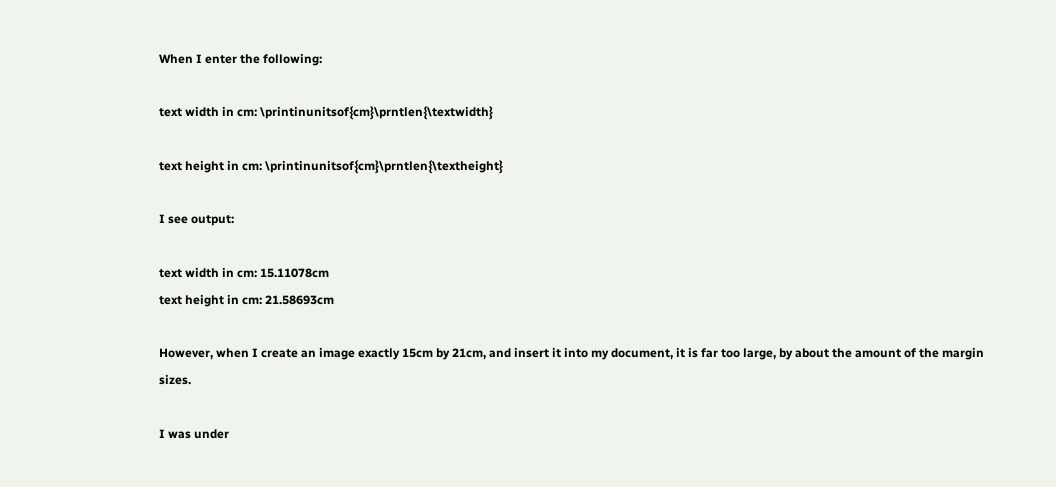When I enter the following:

text width in cm: \printinunitsof{cm}\prntlen{\textwidth}

text height in cm: \printinunitsof{cm}\prntlen{\textheight}

I see output:

text width in cm: 15.11078cm
text height in cm: 21.58693cm

However, when I create an image exactly 15cm by 21cm, and insert it into my document, it is far too large, by about the amount of the margin sizes.

I was under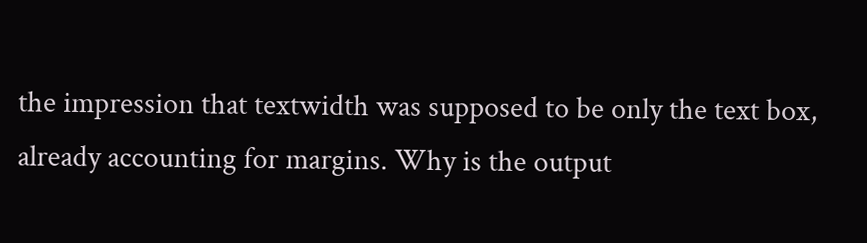the impression that textwidth was supposed to be only the text box, already accounting for margins. Why is the output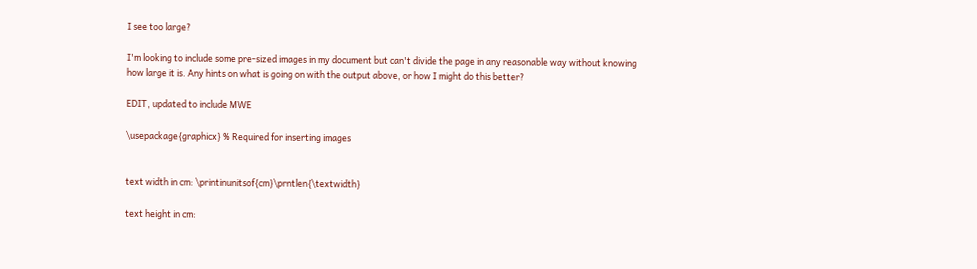I see too large?

I'm looking to include some pre-sized images in my document but can't divide the page in any reasonable way without knowing how large it is. Any hints on what is going on with the output above, or how I might do this better?

EDIT, updated to include MWE

\usepackage{graphicx} % Required for inserting images


text width in cm: \printinunitsof{cm}\prntlen{\textwidth}

text height in cm: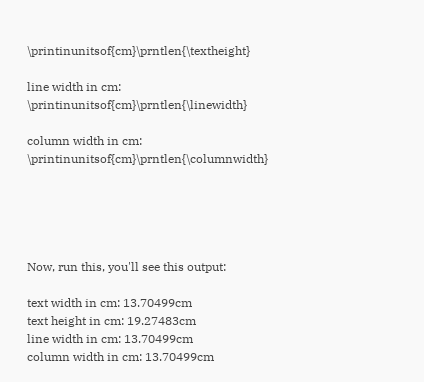\printinunitsof{cm}\prntlen{\textheight}

line width in cm: \printinunitsof{cm}\prntlen{\linewidth}

column width in cm: \printinunitsof{cm}\prntlen{\columnwidth}





Now, run this, you'll see this output:

text width in cm: 13.70499cm
text height in cm: 19.27483cm
line width in cm: 13.70499cm
column width in cm: 13.70499cm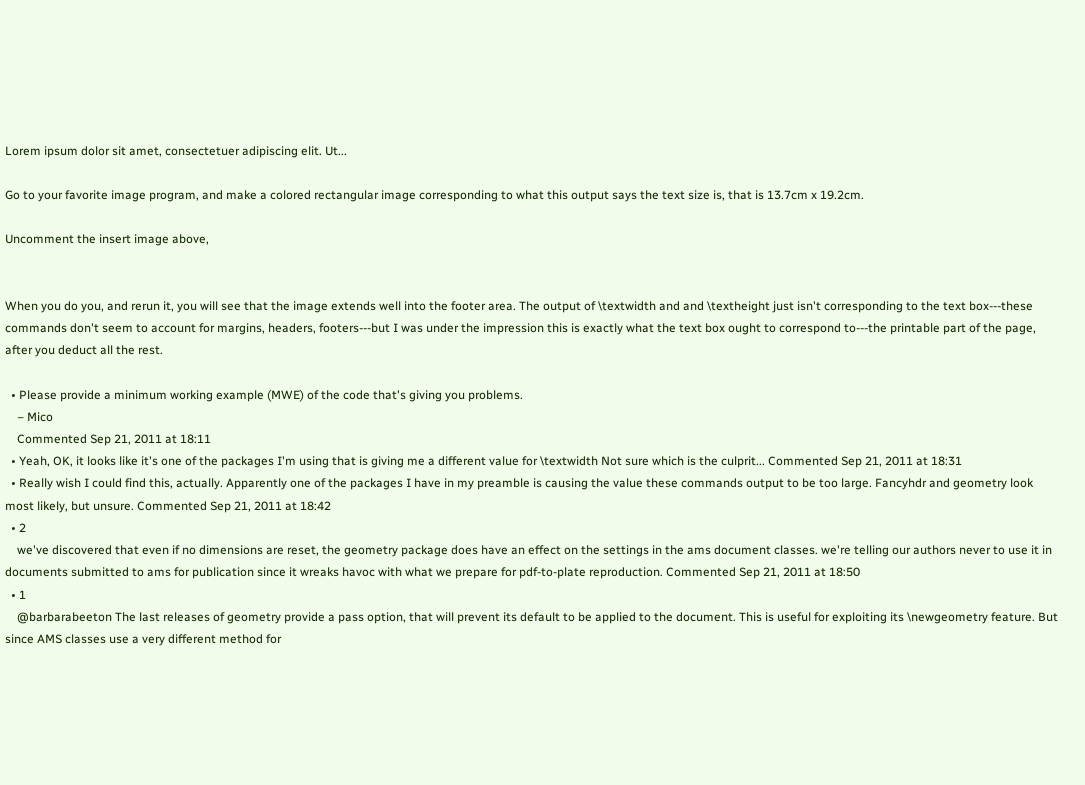Lorem ipsum dolor sit amet, consectetuer adipiscing elit. Ut...

Go to your favorite image program, and make a colored rectangular image corresponding to what this output says the text size is, that is 13.7cm x 19.2cm.

Uncomment the insert image above,


When you do you, and rerun it, you will see that the image extends well into the footer area. The output of \textwidth and and \textheight just isn't corresponding to the text box---these commands don't seem to account for margins, headers, footers---but I was under the impression this is exactly what the text box ought to correspond to---the printable part of the page, after you deduct all the rest.

  • Please provide a minimum working example (MWE) of the code that's giving you problems.
    – Mico
    Commented Sep 21, 2011 at 18:11
  • Yeah, OK, it looks like it's one of the packages I'm using that is giving me a different value for \textwidth Not sure which is the culprit... Commented Sep 21, 2011 at 18:31
  • Really wish I could find this, actually. Apparently one of the packages I have in my preamble is causing the value these commands output to be too large. Fancyhdr and geometry look most likely, but unsure. Commented Sep 21, 2011 at 18:42
  • 2
    we've discovered that even if no dimensions are reset, the geometry package does have an effect on the settings in the ams document classes. we're telling our authors never to use it in documents submitted to ams for publication since it wreaks havoc with what we prepare for pdf-to-plate reproduction. Commented Sep 21, 2011 at 18:50
  • 1
    @barbarabeeton The last releases of geometry provide a pass option, that will prevent its default to be applied to the document. This is useful for exploiting its \newgeometry feature. But since AMS classes use a very different method for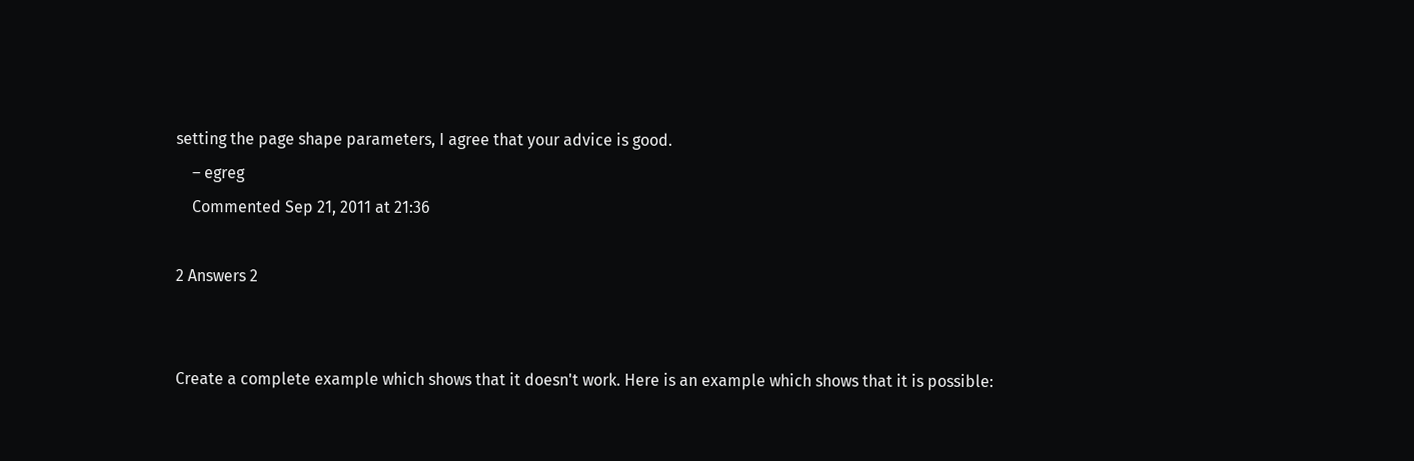setting the page shape parameters, I agree that your advice is good.
    – egreg
    Commented Sep 21, 2011 at 21:36

2 Answers 2


Create a complete example which shows that it doesn't work. Here is an example which shows that it is possible: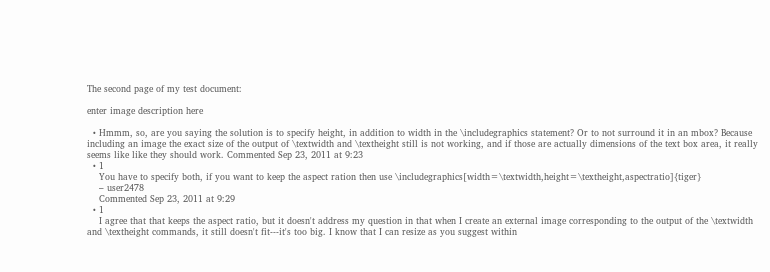The second page of my test document:

enter image description here

  • Hmmm, so, are you saying the solution is to specify height, in addition to width in the \includegraphics statement? Or to not surround it in an mbox? Because including an image the exact size of the output of \textwidth and \textheight still is not working, and if those are actually dimensions of the text box area, it really seems like like they should work. Commented Sep 23, 2011 at 9:23
  • 1
    You have to specify both, if you want to keep the aspect ration then use \includegraphics[width=\textwidth,height=\textheight,aspectratio]{tiger}
    – user2478
    Commented Sep 23, 2011 at 9:29
  • 1
    I agree that that keeps the aspect ratio, but it doesn't address my question in that when I create an external image corresponding to the output of the \textwidth and \textheight commands, it still doesn't fit---it's too big. I know that I can resize as you suggest within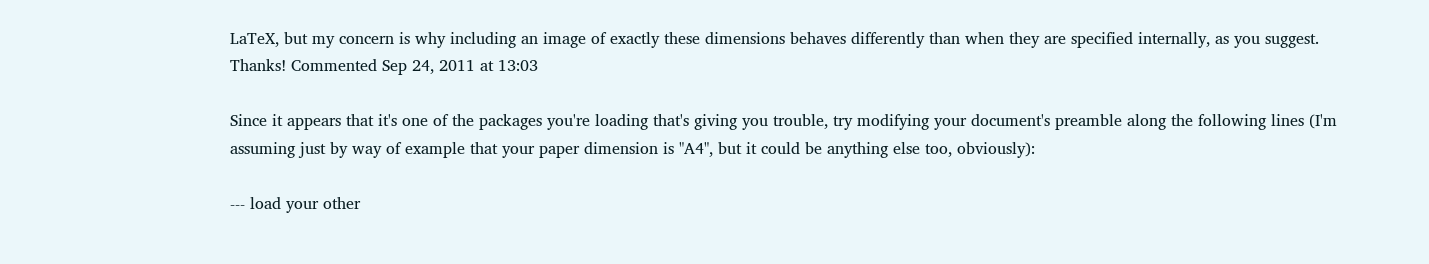LaTeX, but my concern is why including an image of exactly these dimensions behaves differently than when they are specified internally, as you suggest. Thanks! Commented Sep 24, 2011 at 13:03

Since it appears that it's one of the packages you're loading that's giving you trouble, try modifying your document's preamble along the following lines (I'm assuming just by way of example that your paper dimension is "A4", but it could be anything else too, obviously):

--- load your other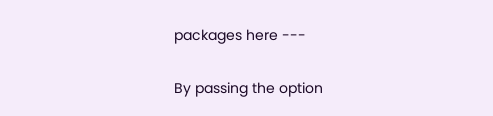packages here ---

By passing the option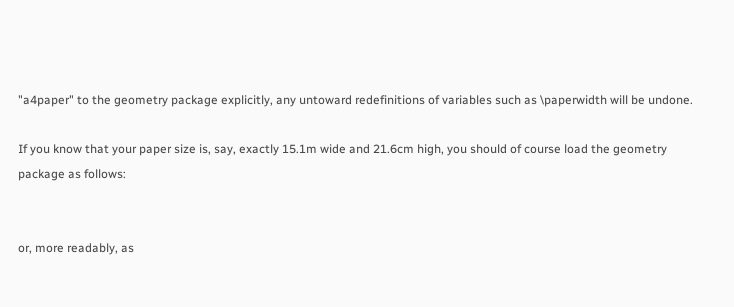"a4paper" to the geometry package explicitly, any untoward redefinitions of variables such as \paperwidth will be undone.

If you know that your paper size is, say, exactly 15.1m wide and 21.6cm high, you should of course load the geometry package as follows:


or, more readably, as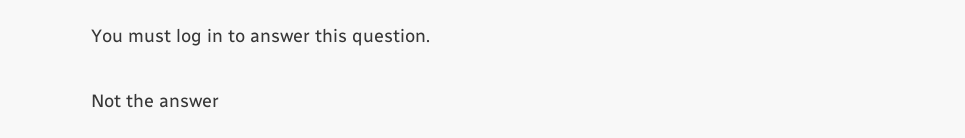You must log in to answer this question.

Not the answer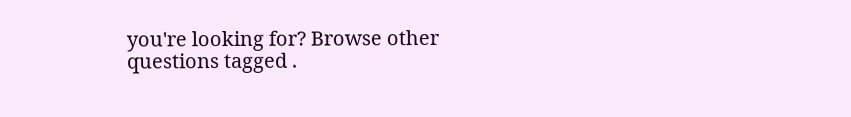you're looking for? Browse other questions tagged .